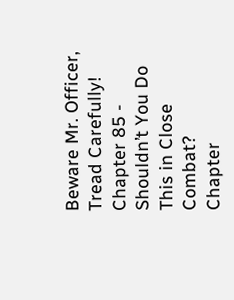Beware Mr. Officer, Tread Carefully! Chapter 85 - Shouldn’t You Do This in Close Combat?
Chapter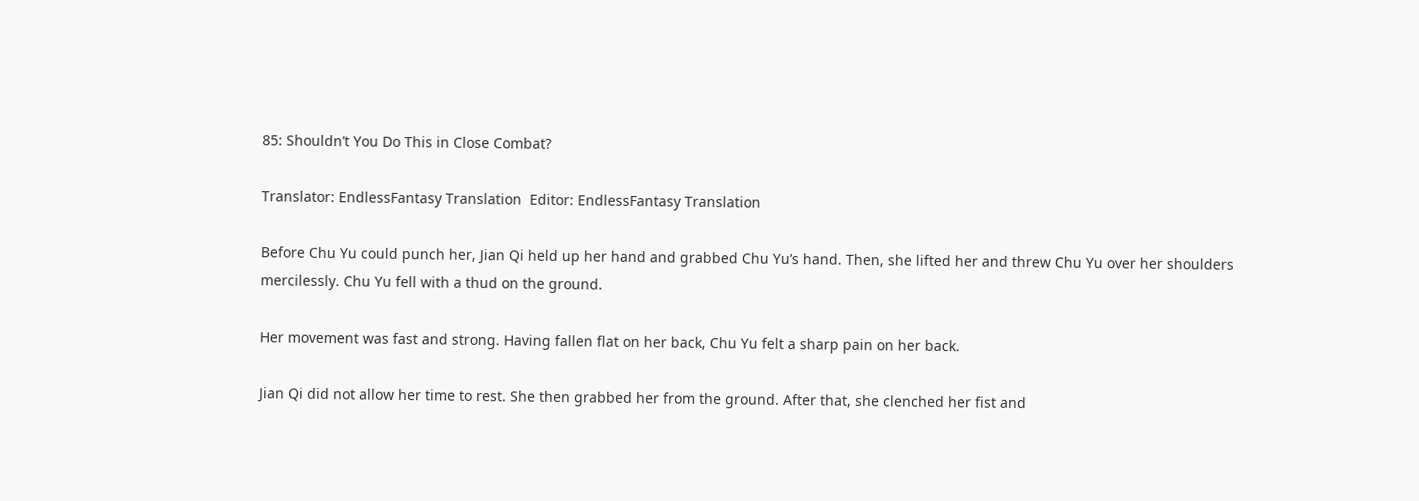85: Shouldn’t You Do This in Close Combat?

Translator: EndlessFantasy Translation  Editor: EndlessFantasy Translation

Before Chu Yu could punch her, Jian Qi held up her hand and grabbed Chu Yu’s hand. Then, she lifted her and threw Chu Yu over her shoulders mercilessly. Chu Yu fell with a thud on the ground.

Her movement was fast and strong. Having fallen flat on her back, Chu Yu felt a sharp pain on her back.

Jian Qi did not allow her time to rest. She then grabbed her from the ground. After that, she clenched her fist and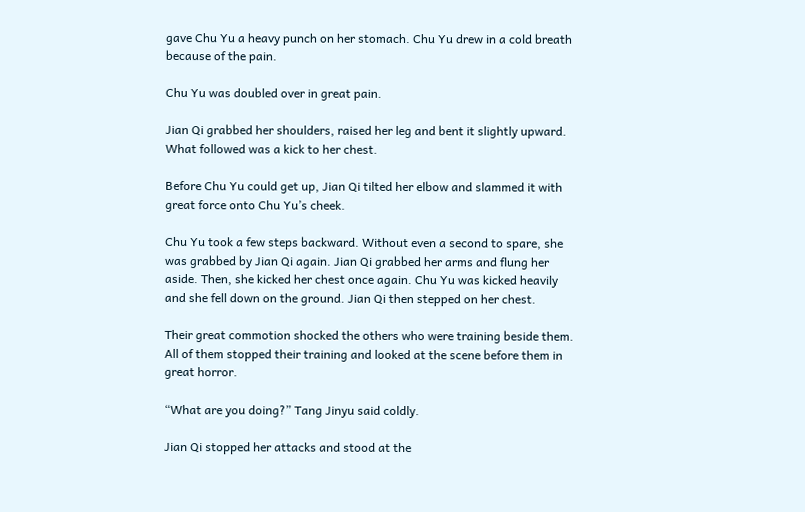gave Chu Yu a heavy punch on her stomach. Chu Yu drew in a cold breath because of the pain.

Chu Yu was doubled over in great pain.

Jian Qi grabbed her shoulders, raised her leg and bent it slightly upward. What followed was a kick to her chest.

Before Chu Yu could get up, Jian Qi tilted her elbow and slammed it with great force onto Chu Yu’s cheek.

Chu Yu took a few steps backward. Without even a second to spare, she was grabbed by Jian Qi again. Jian Qi grabbed her arms and flung her aside. Then, she kicked her chest once again. Chu Yu was kicked heavily and she fell down on the ground. Jian Qi then stepped on her chest.

Their great commotion shocked the others who were training beside them. All of them stopped their training and looked at the scene before them in great horror.

“What are you doing?” Tang Jinyu said coldly.

Jian Qi stopped her attacks and stood at the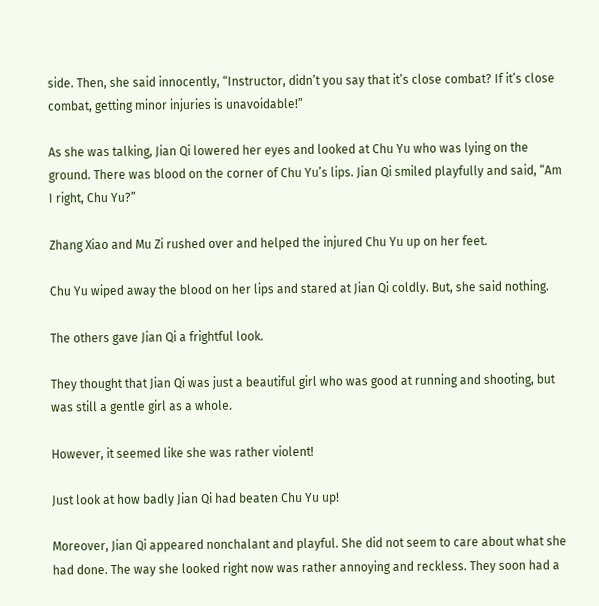side. Then, she said innocently, “Instructor, didn’t you say that it’s close combat? If it’s close combat, getting minor injuries is unavoidable!”

As she was talking, Jian Qi lowered her eyes and looked at Chu Yu who was lying on the ground. There was blood on the corner of Chu Yu’s lips. Jian Qi smiled playfully and said, “Am I right, Chu Yu?”

Zhang Xiao and Mu Zi rushed over and helped the injured Chu Yu up on her feet.

Chu Yu wiped away the blood on her lips and stared at Jian Qi coldly. But, she said nothing.

The others gave Jian Qi a frightful look.

They thought that Jian Qi was just a beautiful girl who was good at running and shooting, but was still a gentle girl as a whole.

However, it seemed like she was rather violent!

Just look at how badly Jian Qi had beaten Chu Yu up!

Moreover, Jian Qi appeared nonchalant and playful. She did not seem to care about what she had done. The way she looked right now was rather annoying and reckless. They soon had a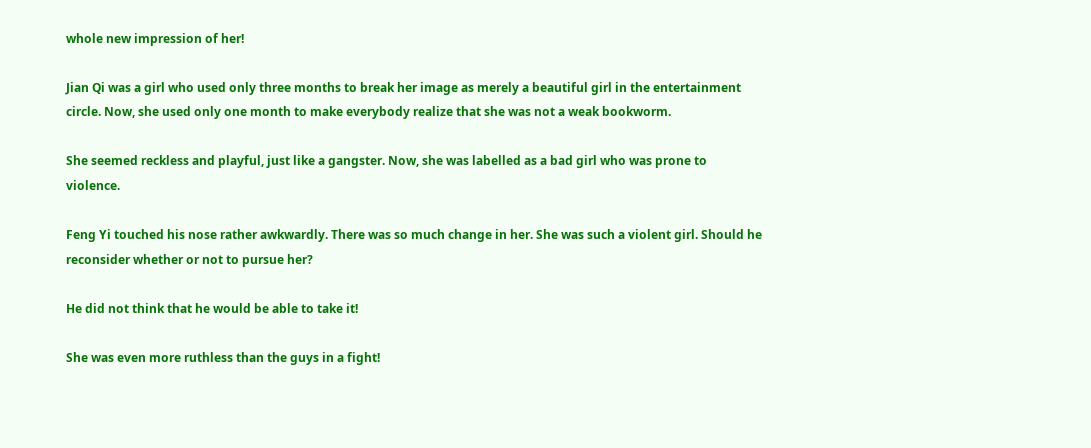whole new impression of her!

Jian Qi was a girl who used only three months to break her image as merely a beautiful girl in the entertainment circle. Now, she used only one month to make everybody realize that she was not a weak bookworm.

She seemed reckless and playful, just like a gangster. Now, she was labelled as a bad girl who was prone to violence.

Feng Yi touched his nose rather awkwardly. There was so much change in her. She was such a violent girl. Should he reconsider whether or not to pursue her?

He did not think that he would be able to take it!

She was even more ruthless than the guys in a fight!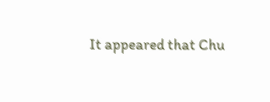It appeared that Chu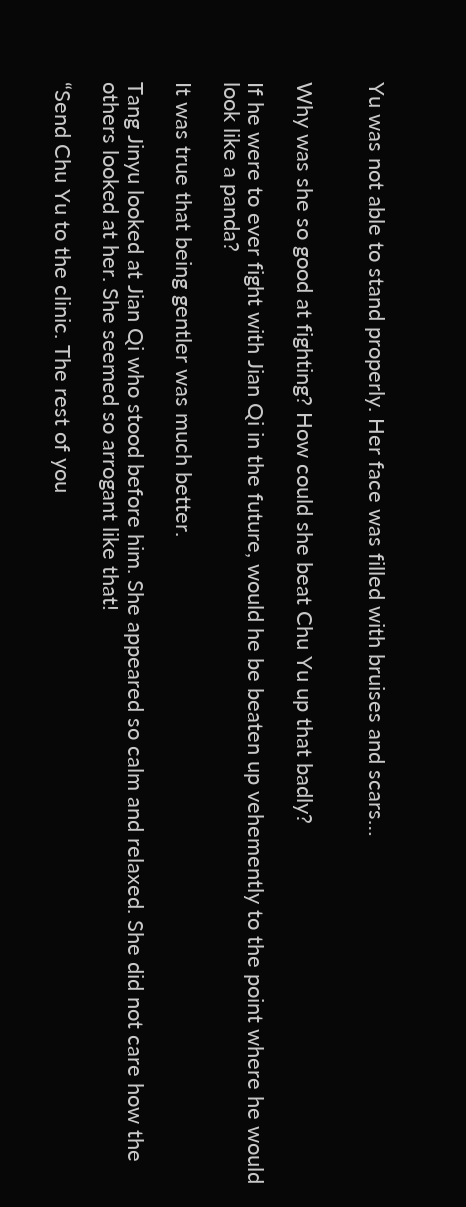Yu was not able to stand properly. Her face was filled with bruises and scars…


Why was she so good at fighting? How could she beat Chu Yu up that badly?

If he were to ever fight with Jian Qi in the future, would he be beaten up vehemently to the point where he would look like a panda?

It was true that being gentler was much better.

Tang Jinyu looked at Jian Qi who stood before him. She appeared so calm and relaxed. She did not care how the others looked at her. She seemed so arrogant like that!

“Send Chu Yu to the clinic. The rest of you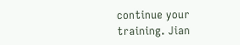continue your training. Jian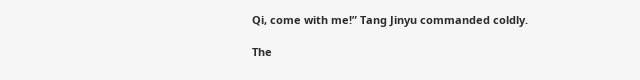Qi, come with me!” Tang Jinyu commanded coldly.

The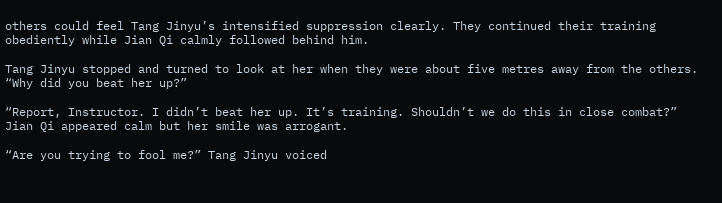others could feel Tang Jinyu’s intensified suppression clearly. They continued their training obediently while Jian Qi calmly followed behind him.

Tang Jinyu stopped and turned to look at her when they were about five metres away from the others. “Why did you beat her up?”

“Report, Instructor. I didn’t beat her up. It’s training. Shouldn’t we do this in close combat?” Jian Qi appeared calm but her smile was arrogant.

“Are you trying to fool me?” Tang Jinyu voiced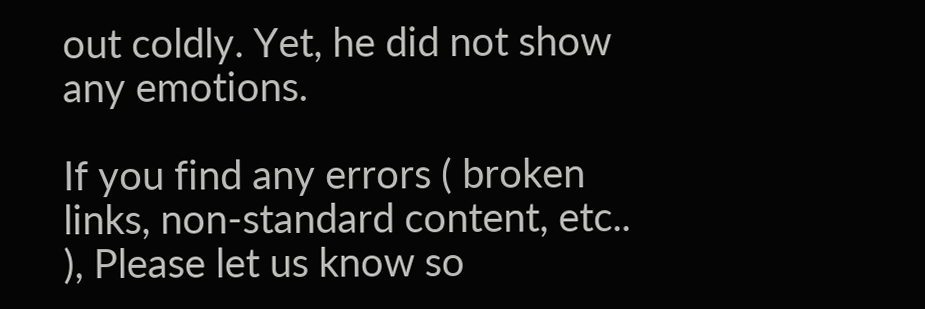out coldly. Yet, he did not show any emotions.

If you find any errors ( broken links, non-standard content, etc.. ), Please let us know so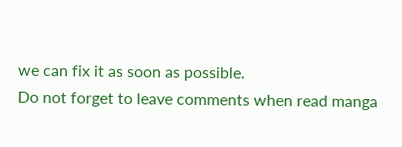we can fix it as soon as possible.
Do not forget to leave comments when read manga